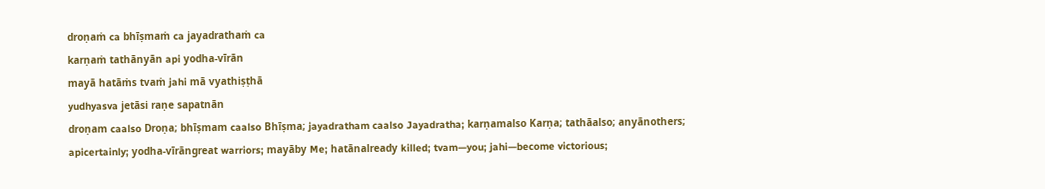droṇaṁ ca bhīṣmaṁ ca jayadrathaṁ ca
karṇaṁ tathānyān api yodha-vīrān
mayā hatāṁs tvaṁ jahi mā vyathiṣṭhā
yudhyasva jetāsi raṇe sapatnān
droṇam caalso Droṇa; bhīṣmam caalso Bhīṣma; jayadratham caalso Jayadratha; karṇamalso Karṇa; tathāalso; anyānothers; apicertainly; yodha-vīrāngreat warriors; mayāby Me; hatānalready killed; tvam—you; jahi—become victorious;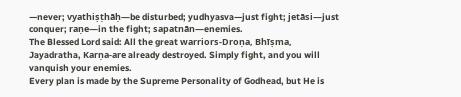—never; vyathiṣṭhāḥ—be disturbed; yudhyasva—just fight; jetāsi—just conquer; raṇe—in the fight; sapatnān—enemies.
The Blessed Lord said: All the great warriors-Droṇa, Bhīṣma, Jayadratha, Karṇa-are already destroyed. Simply fight, and you will vanquish your enemies.
Every plan is made by the Supreme Personality of Godhead, but He is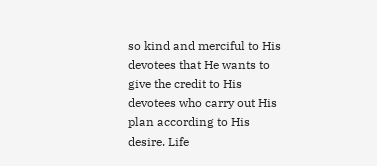so kind and merciful to His devotees that He wants to give the credit to His devotees who carry out His plan according to His desire. Life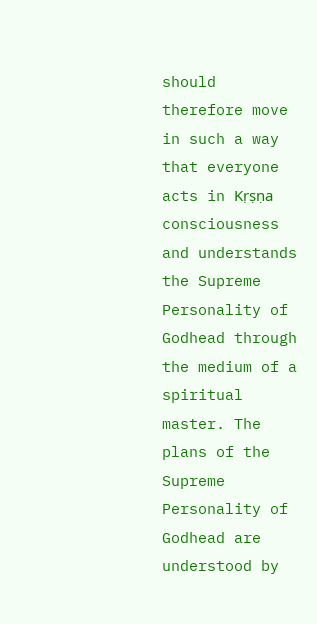should therefore move in such a way that everyone acts in Kṛṣṇa consciousness and understands the Supreme Personality of Godhead through the medium of a spiritual master. The plans of the Supreme Personality of Godhead are understood by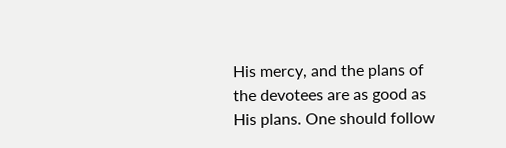His mercy, and the plans of the devotees are as good as His plans. One should follow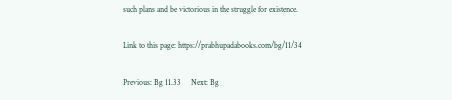such plans and be victorious in the struggle for existence.

Link to this page: https://prabhupadabooks.com/bg/11/34

Previous: Bg 11.33     Next: Bg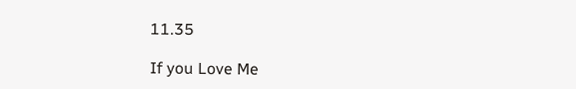11.35

If you Love Me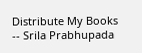Distribute My Books -- Srila Prabhupada